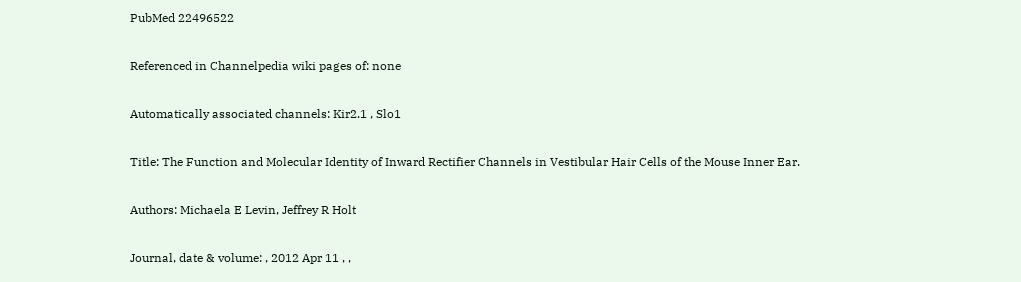PubMed 22496522

Referenced in Channelpedia wiki pages of: none

Automatically associated channels: Kir2.1 , Slo1

Title: The Function and Molecular Identity of Inward Rectifier Channels in Vestibular Hair Cells of the Mouse Inner Ear.

Authors: Michaela E Levin, Jeffrey R Holt

Journal, date & volume: , 2012 Apr 11 , ,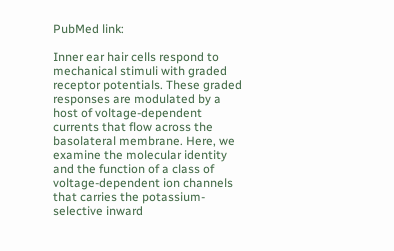PubMed link:

Inner ear hair cells respond to mechanical stimuli with graded receptor potentials. These graded responses are modulated by a host of voltage-dependent currents that flow across the basolateral membrane. Here, we examine the molecular identity and the function of a class of voltage-dependent ion channels that carries the potassium-selective inward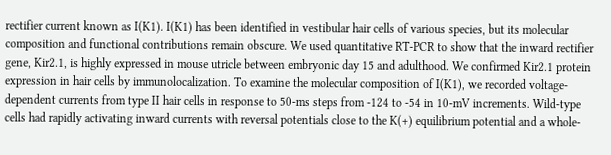rectifier current known as I(K1). I(K1) has been identified in vestibular hair cells of various species, but its molecular composition and functional contributions remain obscure. We used quantitative RT-PCR to show that the inward rectifier gene, Kir2.1, is highly expressed in mouse utricle between embryonic day 15 and adulthood. We confirmed Kir2.1 protein expression in hair cells by immunolocalization. To examine the molecular composition of I(K1), we recorded voltage-dependent currents from type II hair cells in response to 50-ms steps from -124 to -54 in 10-mV increments. Wild-type cells had rapidly activating inward currents with reversal potentials close to the K(+) equilibrium potential and a whole-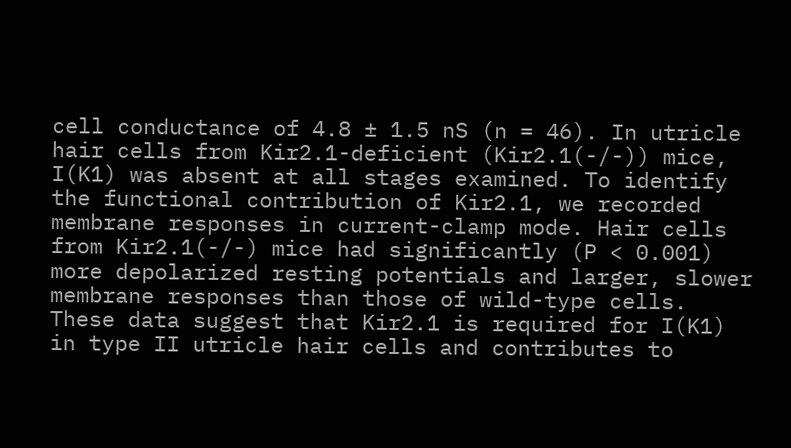cell conductance of 4.8 ± 1.5 nS (n = 46). In utricle hair cells from Kir2.1-deficient (Kir2.1(-/-)) mice, I(K1) was absent at all stages examined. To identify the functional contribution of Kir2.1, we recorded membrane responses in current-clamp mode. Hair cells from Kir2.1(-/-) mice had significantly (P < 0.001) more depolarized resting potentials and larger, slower membrane responses than those of wild-type cells. These data suggest that Kir2.1 is required for I(K1) in type II utricle hair cells and contributes to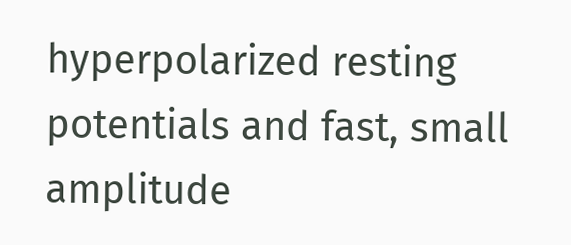hyperpolarized resting potentials and fast, small amplitude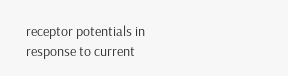receptor potentials in response to current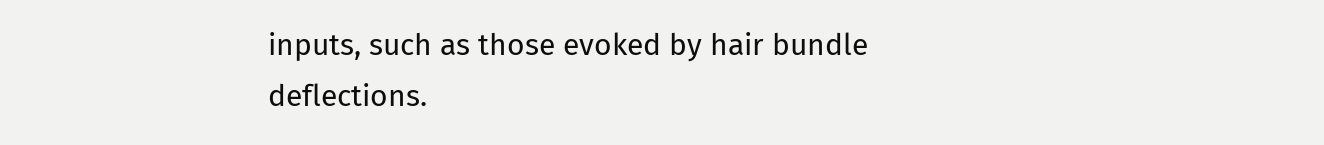inputs, such as those evoked by hair bundle deflections.